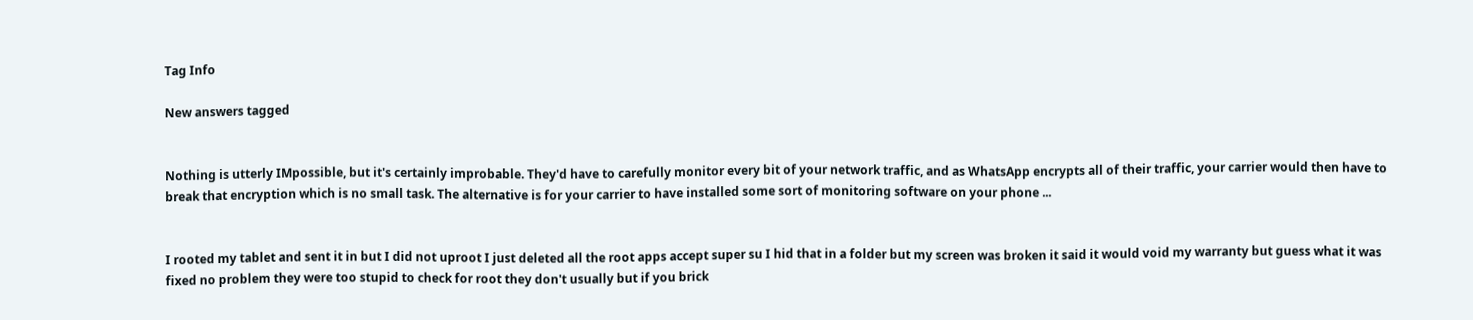Tag Info

New answers tagged


Nothing is utterly IMpossible, but it's certainly improbable. They'd have to carefully monitor every bit of your network traffic, and as WhatsApp encrypts all of their traffic, your carrier would then have to break that encryption which is no small task. The alternative is for your carrier to have installed some sort of monitoring software on your phone ...


I rooted my tablet and sent it in but I did not uproot I just deleted all the root apps accept super su I hid that in a folder but my screen was broken it said it would void my warranty but guess what it was fixed no problem they were too stupid to check for root they don't usually but if you brick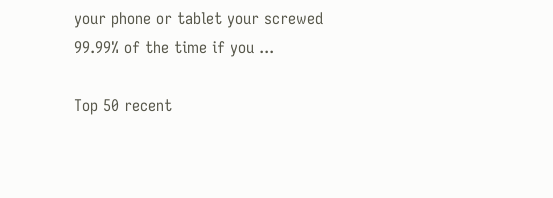your phone or tablet your screwed 99.99% of the time if you ...

Top 50 recent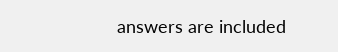answers are included